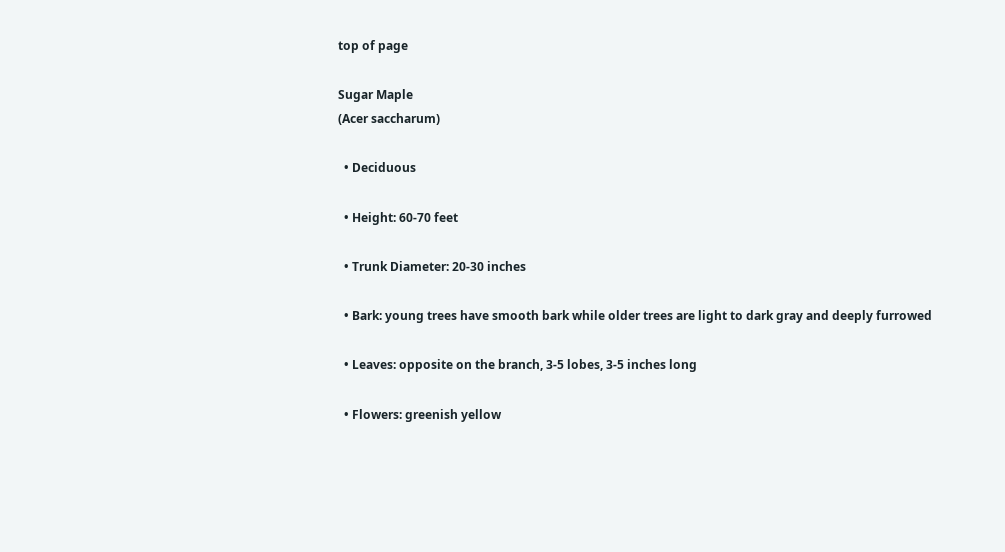top of page

Sugar Maple
(Acer saccharum)

  • Deciduous

  • Height: 60-70 feet

  • Trunk Diameter: 20-30 inches

  • Bark: young trees have smooth bark while older trees are light to dark gray and deeply furrowed

  • Leaves: opposite on the branch, 3-5 lobes, 3-5 inches long

  • Flowers: greenish yellow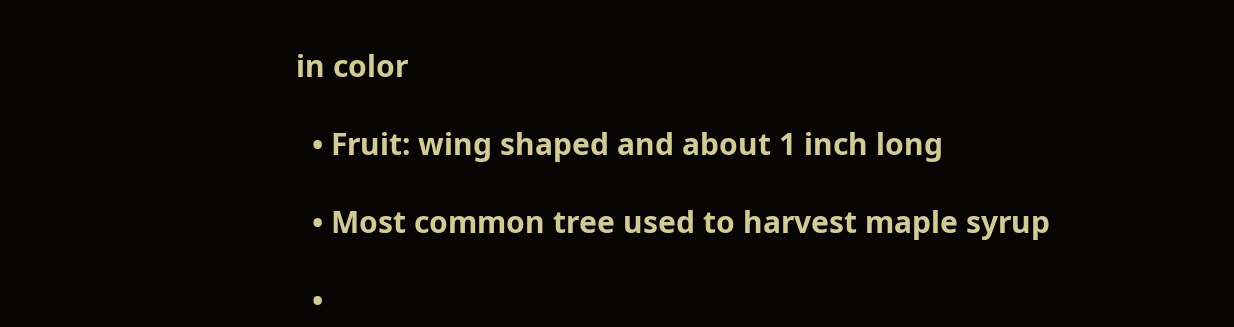in color

  • Fruit: wing shaped and about 1 inch long

  • Most common tree used to harvest maple syrup

  •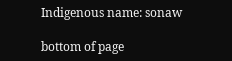Indigenous name: sonaw

bottom of page